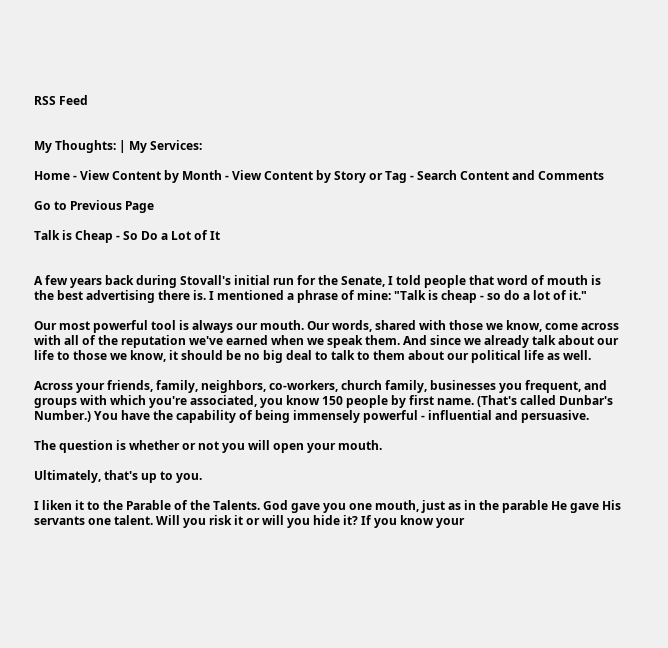RSS Feed


My Thoughts: | My Services:

Home - View Content by Month - View Content by Story or Tag - Search Content and Comments

Go to Previous Page

Talk is Cheap - So Do a Lot of It


A few years back during Stovall's initial run for the Senate, I told people that word of mouth is the best advertising there is. I mentioned a phrase of mine: "Talk is cheap - so do a lot of it."

Our most powerful tool is always our mouth. Our words, shared with those we know, come across with all of the reputation we've earned when we speak them. And since we already talk about our life to those we know, it should be no big deal to talk to them about our political life as well.

Across your friends, family, neighbors, co-workers, church family, businesses you frequent, and groups with which you're associated, you know 150 people by first name. (That's called Dunbar's Number.) You have the capability of being immensely powerful - influential and persuasive.

The question is whether or not you will open your mouth.

Ultimately, that's up to you.

I liken it to the Parable of the Talents. God gave you one mouth, just as in the parable He gave His servants one talent. Will you risk it or will you hide it? If you know your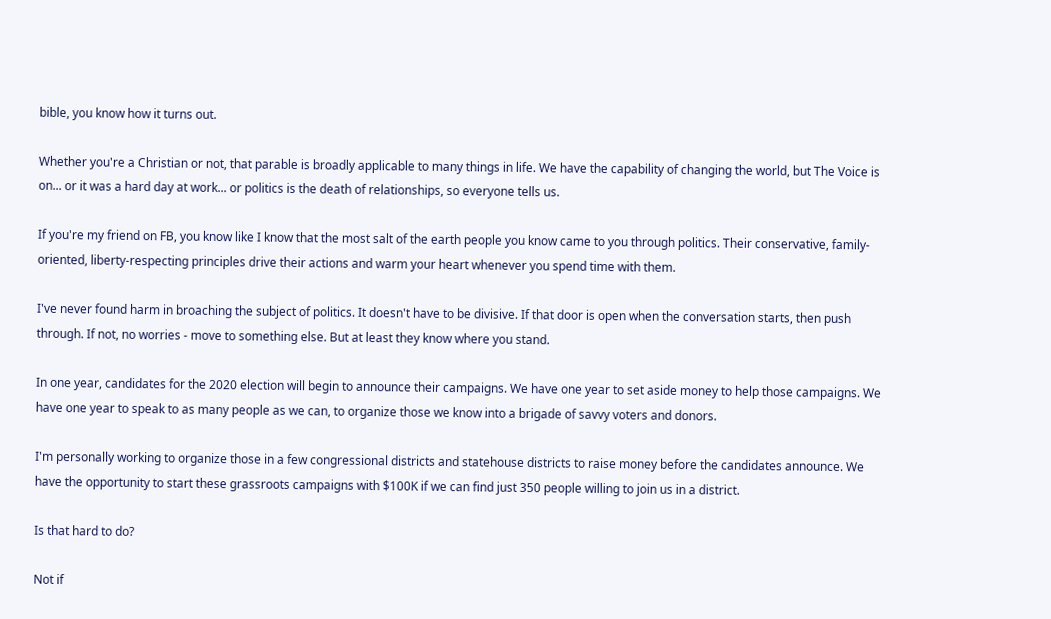bible, you know how it turns out.

Whether you're a Christian or not, that parable is broadly applicable to many things in life. We have the capability of changing the world, but The Voice is on... or it was a hard day at work... or politics is the death of relationships, so everyone tells us.

If you're my friend on FB, you know like I know that the most salt of the earth people you know came to you through politics. Their conservative, family-oriented, liberty-respecting principles drive their actions and warm your heart whenever you spend time with them.

I've never found harm in broaching the subject of politics. It doesn't have to be divisive. If that door is open when the conversation starts, then push through. If not, no worries - move to something else. But at least they know where you stand.

In one year, candidates for the 2020 election will begin to announce their campaigns. We have one year to set aside money to help those campaigns. We have one year to speak to as many people as we can, to organize those we know into a brigade of savvy voters and donors.

I'm personally working to organize those in a few congressional districts and statehouse districts to raise money before the candidates announce. We have the opportunity to start these grassroots campaigns with $100K if we can find just 350 people willing to join us in a district.

Is that hard to do?

Not if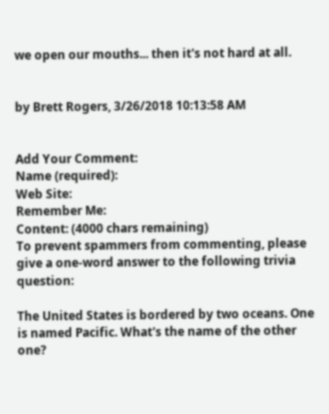we open our mouths... then it's not hard at all.


by Brett Rogers, 3/26/2018 10:13:58 AM


Add Your Comment:
Name (required):
Web Site:
Remember Me:
Content: (4000 chars remaining)
To prevent spammers from commenting, please give a one-word answer to the following trivia question:

The United States is bordered by two oceans. One is named Pacific. What's the name of the other one?